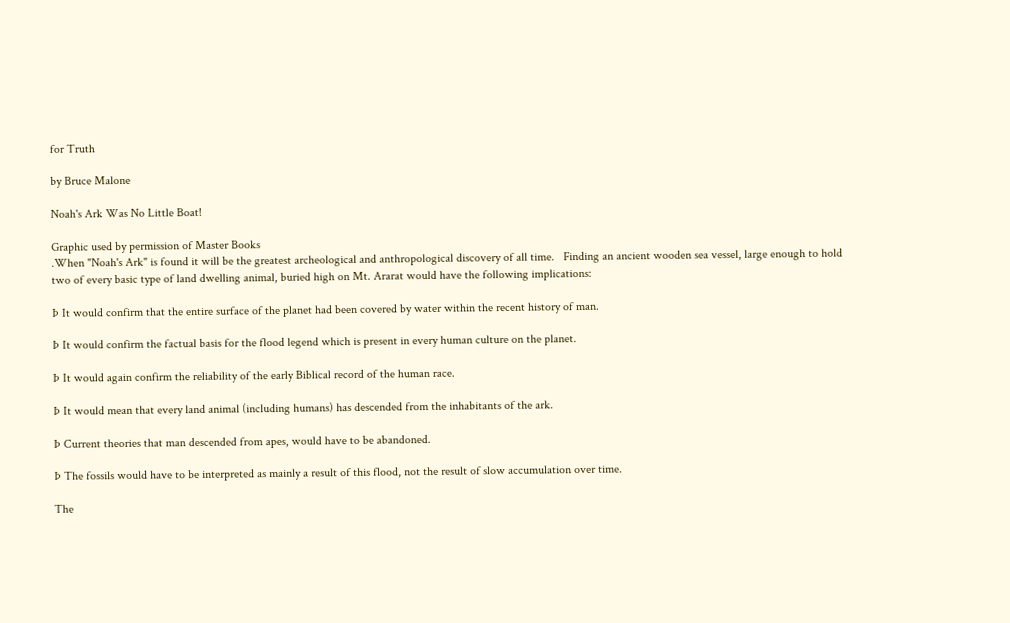for Truth

by Bruce Malone

Noah's Ark Was No Little Boat!

Graphic used by permission of Master Books
.When "Noah's Ark" is found it will be the greatest archeological and anthropological discovery of all time.   Finding an ancient wooden sea vessel, large enough to hold two of every basic type of land dwelling animal, buried high on Mt. Ararat would have the following implications:

Þ It would confirm that the entire surface of the planet had been covered by water within the recent history of man.

Þ It would confirm the factual basis for the flood legend which is present in every human culture on the planet.

Þ It would again confirm the reliability of the early Biblical record of the human race.

Þ It would mean that every land animal (including humans) has descended from the inhabitants of the ark.

Þ Current theories that man descended from apes, would have to be abandoned.

Þ The fossils would have to be interpreted as mainly a result of this flood, not the result of slow accumulation over time.

The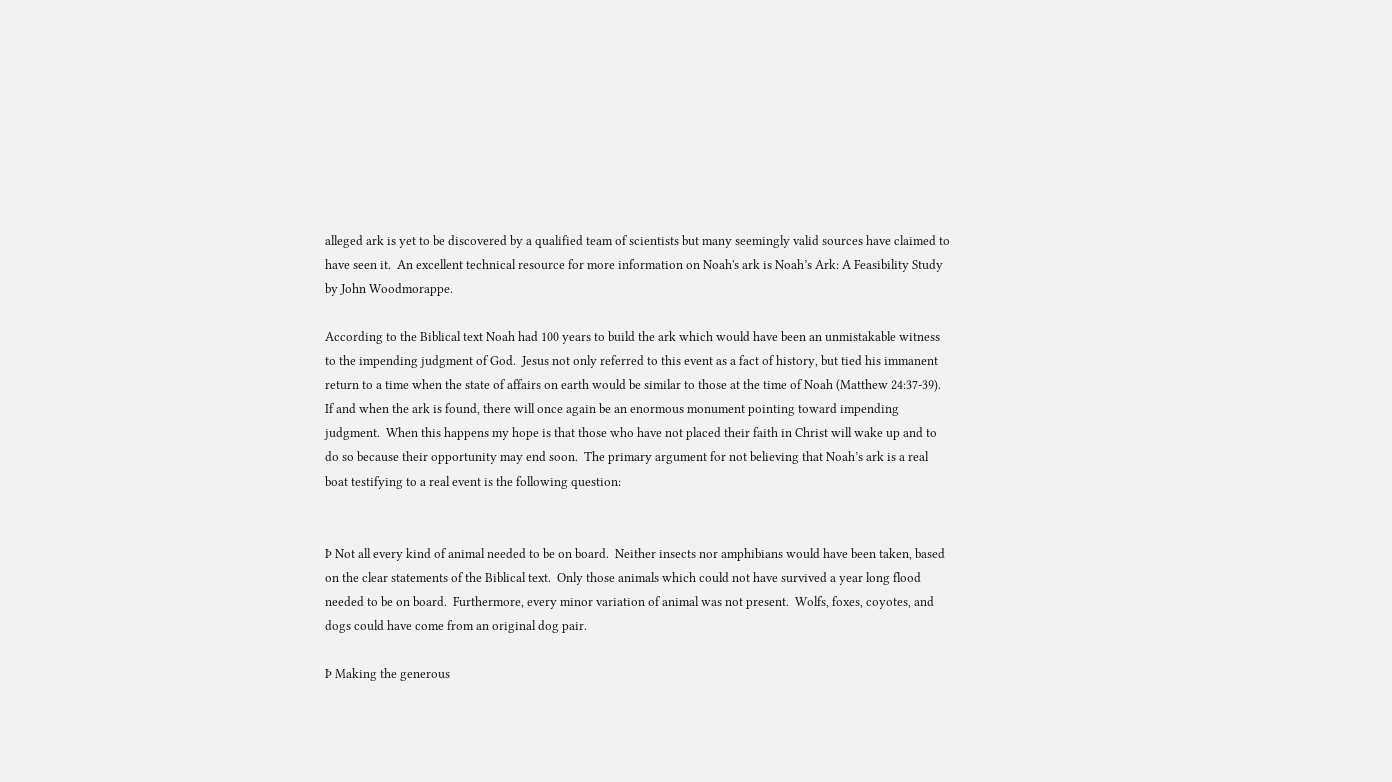alleged ark is yet to be discovered by a qualified team of scientists but many seemingly valid sources have claimed to have seen it.  An excellent technical resource for more information on Noah's ark is Noah’s Ark: A Feasibility Study  by John Woodmorappe.

According to the Biblical text Noah had 100 years to build the ark which would have been an unmistakable witness to the impending judgment of God.  Jesus not only referred to this event as a fact of history, but tied his immanent return to a time when the state of affairs on earth would be similar to those at the time of Noah (Matthew 24:37-39).  If and when the ark is found, there will once again be an enormous monument pointing toward impending judgment.  When this happens my hope is that those who have not placed their faith in Christ will wake up and to do so because their opportunity may end soon.  The primary argument for not believing that Noah’s ark is a real boat testifying to a real event is the following question:


Þ Not all every kind of animal needed to be on board.  Neither insects nor amphibians would have been taken, based on the clear statements of the Biblical text.  Only those animals which could not have survived a year long flood needed to be on board.  Furthermore, every minor variation of animal was not present.  Wolfs, foxes, coyotes, and dogs could have come from an original dog pair.

Þ Making the generous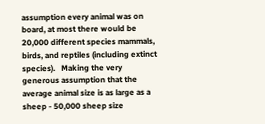assumption every animal was on board, at most there would be 20,000 different species mammals, birds, and reptiles (including extinct species).   Making the very generous assumption that the average animal size is as large as a sheep - 50,000 sheep size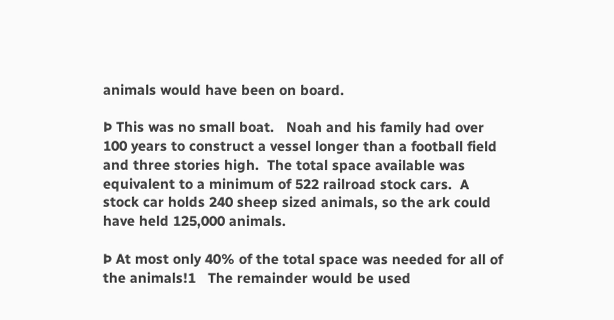animals would have been on board.

Þ This was no small boat.   Noah and his family had over 100 years to construct a vessel longer than a football field and three stories high.  The total space available was equivalent to a minimum of 522 railroad stock cars.  A stock car holds 240 sheep sized animals, so the ark could have held 125,000 animals.

Þ At most only 40% of the total space was needed for all of the animals!1   The remainder would be used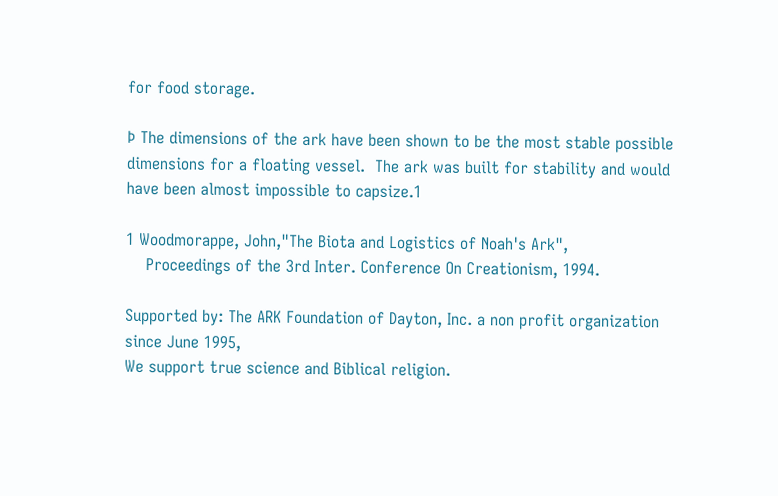for food storage.

Þ The dimensions of the ark have been shown to be the most stable possible dimensions for a floating vessel.  The ark was built for stability and would have been almost impossible to capsize.1

1 Woodmorappe, John,"The Biota and Logistics of Noah's Ark",
    Proceedings of the 3rd Inter. Conference On Creationism, 1994.

Supported by: The ARK Foundation of Dayton, Inc. a non profit organization since June 1995,
We support true science and Biblical religion.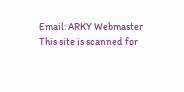Email: ARKY Webmaster
This site is scanned for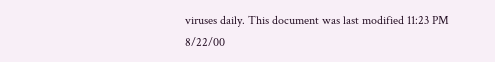viruses daily. This document was last modified 11:23 PM 8/22/00